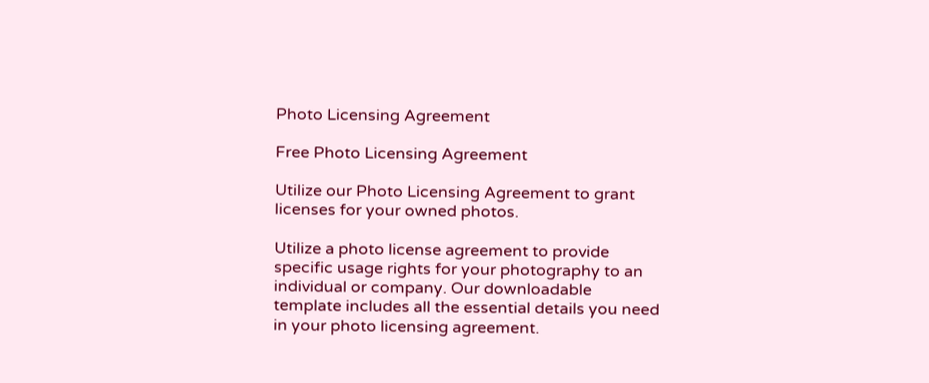Photo Licensing Agreement

Free Photo Licensing Agreement

Utilize our Photo Licensing Agreement to grant licenses for your owned photos.

Utilize a photo license agreement to provide specific usage rights for your photography to an individual or company. Our downloadable template includes all the essential details you need in your photo licensing agreement.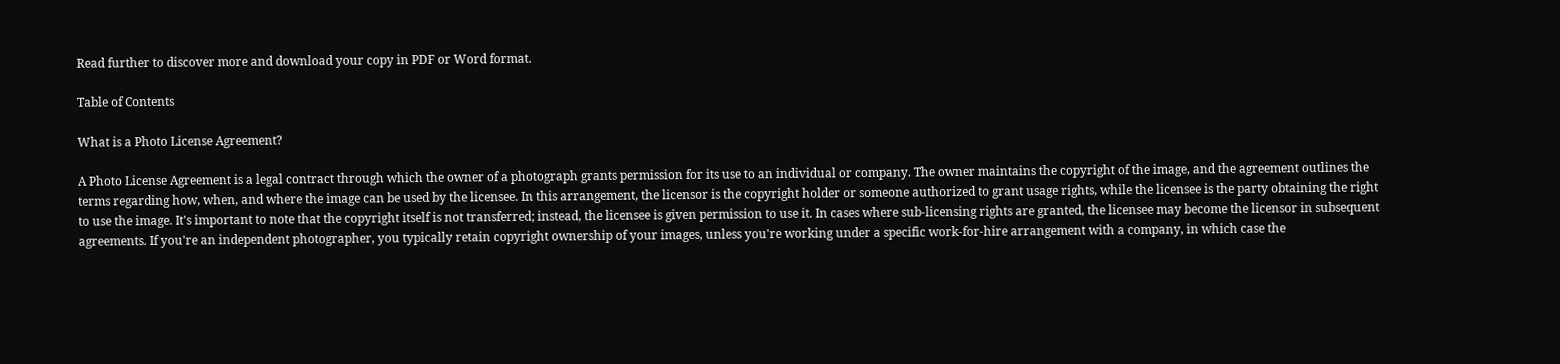Read further to discover more and download your copy in PDF or Word format.

Table of Contents

What is a Photo License Agreement?

A Photo License Agreement is a legal contract through which the owner of a photograph grants permission for its use to an individual or company. The owner maintains the copyright of the image, and the agreement outlines the terms regarding how, when, and where the image can be used by the licensee. In this arrangement, the licensor is the copyright holder or someone authorized to grant usage rights, while the licensee is the party obtaining the right to use the image. It's important to note that the copyright itself is not transferred; instead, the licensee is given permission to use it. In cases where sub-licensing rights are granted, the licensee may become the licensor in subsequent agreements. If you're an independent photographer, you typically retain copyright ownership of your images, unless you're working under a specific work-for-hire arrangement with a company, in which case the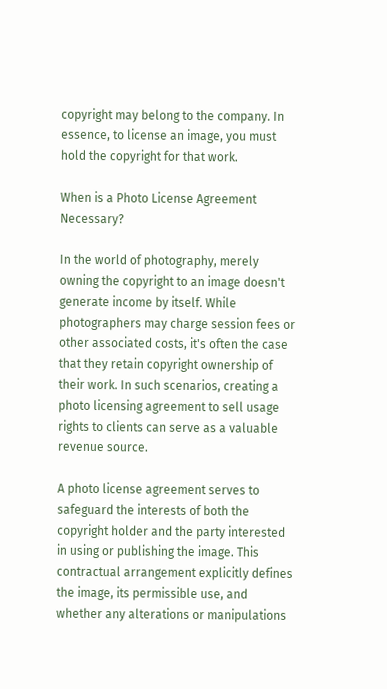copyright may belong to the company. In essence, to license an image, you must hold the copyright for that work.

When is a Photo License Agreement Necessary?

In the world of photography, merely owning the copyright to an image doesn't generate income by itself. While photographers may charge session fees or other associated costs, it's often the case that they retain copyright ownership of their work. In such scenarios, creating a photo licensing agreement to sell usage rights to clients can serve as a valuable revenue source.

A photo license agreement serves to safeguard the interests of both the copyright holder and the party interested in using or publishing the image. This contractual arrangement explicitly defines the image, its permissible use, and whether any alterations or manipulations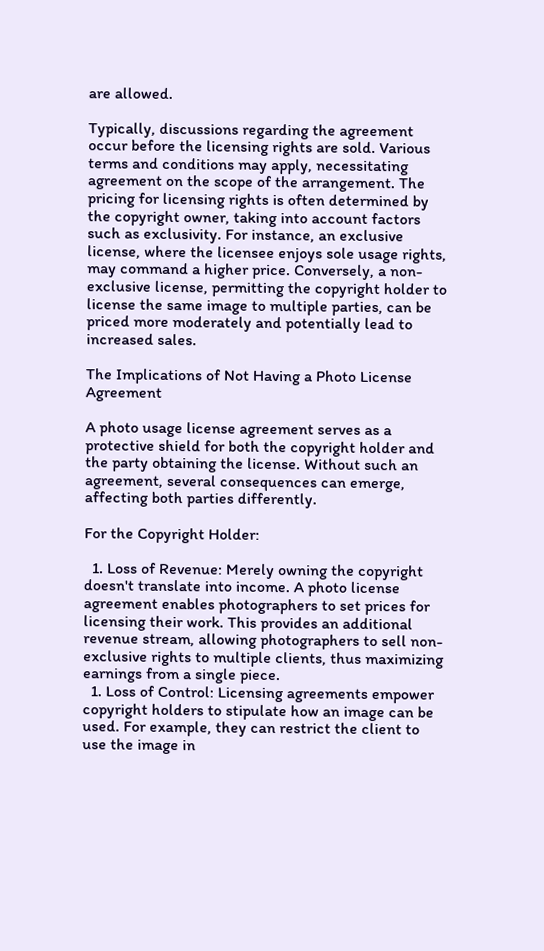are allowed.

Typically, discussions regarding the agreement occur before the licensing rights are sold. Various terms and conditions may apply, necessitating agreement on the scope of the arrangement. The pricing for licensing rights is often determined by the copyright owner, taking into account factors such as exclusivity. For instance, an exclusive license, where the licensee enjoys sole usage rights, may command a higher price. Conversely, a non-exclusive license, permitting the copyright holder to license the same image to multiple parties, can be priced more moderately and potentially lead to increased sales.

The Implications of Not Having a Photo License Agreement

A photo usage license agreement serves as a protective shield for both the copyright holder and the party obtaining the license. Without such an agreement, several consequences can emerge, affecting both parties differently.

For the Copyright Holder:

  1. Loss of Revenue: Merely owning the copyright doesn't translate into income. A photo license agreement enables photographers to set prices for licensing their work. This provides an additional revenue stream, allowing photographers to sell non-exclusive rights to multiple clients, thus maximizing earnings from a single piece.
  1. Loss of Control: Licensing agreements empower copyright holders to stipulate how an image can be used. For example, they can restrict the client to use the image in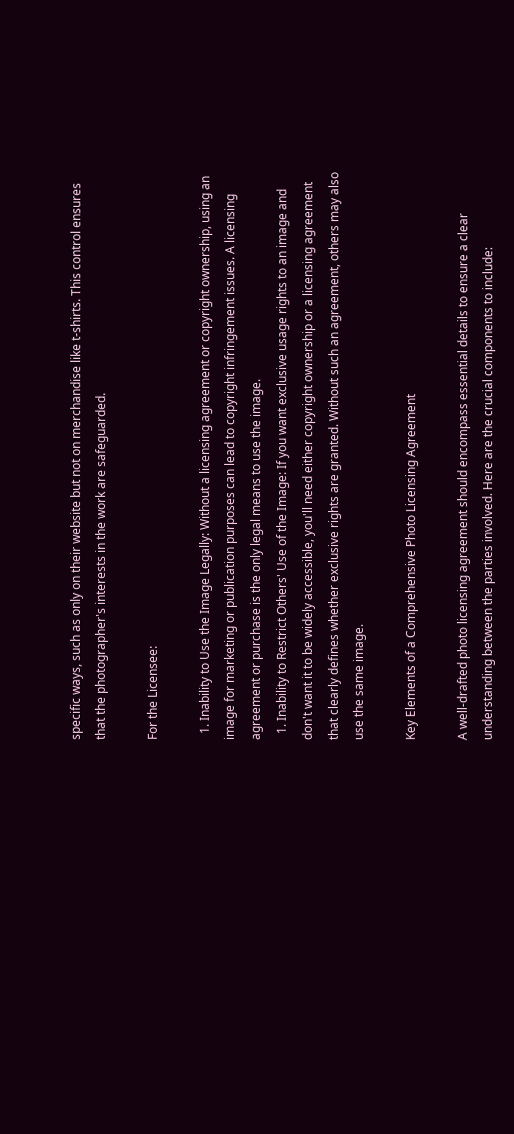specific ways, such as only on their website but not on merchandise like t-shirts. This control ensures that the photographer's interests in the work are safeguarded.

For the Licensee:

  1. Inability to Use the Image Legally: Without a licensing agreement or copyright ownership, using an image for marketing or publication purposes can lead to copyright infringement issues. A licensing agreement or purchase is the only legal means to use the image.
  1. Inability to Restrict Others' Use of the Image: If you want exclusive usage rights to an image and don't want it to be widely accessible, you'll need either copyright ownership or a licensing agreement that clearly defines whether exclusive rights are granted. Without such an agreement, others may also use the same image.

Key Elements of a Comprehensive Photo Licensing Agreement

A well-drafted photo licensing agreement should encompass essential details to ensure a clear understanding between the parties involved. Here are the crucial components to include: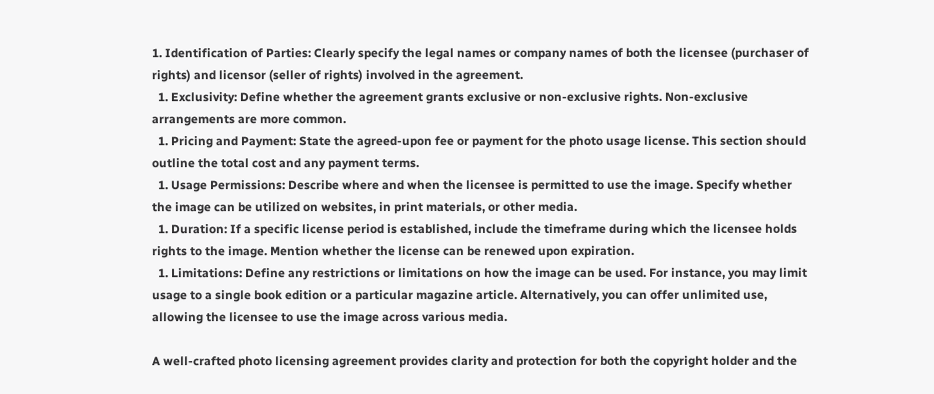1. Identification of Parties: Clearly specify the legal names or company names of both the licensee (purchaser of rights) and licensor (seller of rights) involved in the agreement.
  1. Exclusivity: Define whether the agreement grants exclusive or non-exclusive rights. Non-exclusive arrangements are more common.
  1. Pricing and Payment: State the agreed-upon fee or payment for the photo usage license. This section should outline the total cost and any payment terms.
  1. Usage Permissions: Describe where and when the licensee is permitted to use the image. Specify whether the image can be utilized on websites, in print materials, or other media.
  1. Duration: If a specific license period is established, include the timeframe during which the licensee holds rights to the image. Mention whether the license can be renewed upon expiration.
  1. Limitations: Define any restrictions or limitations on how the image can be used. For instance, you may limit usage to a single book edition or a particular magazine article. Alternatively, you can offer unlimited use, allowing the licensee to use the image across various media.

A well-crafted photo licensing agreement provides clarity and protection for both the copyright holder and the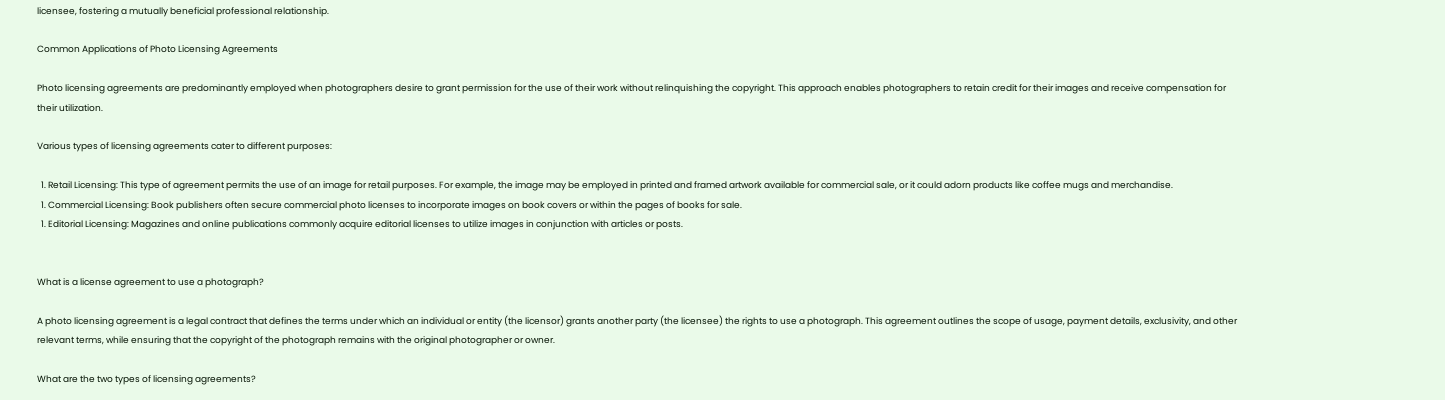licensee, fostering a mutually beneficial professional relationship.

Common Applications of Photo Licensing Agreements

Photo licensing agreements are predominantly employed when photographers desire to grant permission for the use of their work without relinquishing the copyright. This approach enables photographers to retain credit for their images and receive compensation for their utilization.

Various types of licensing agreements cater to different purposes:

  1. Retail Licensing: This type of agreement permits the use of an image for retail purposes. For example, the image may be employed in printed and framed artwork available for commercial sale, or it could adorn products like coffee mugs and merchandise.
  1. Commercial Licensing: Book publishers often secure commercial photo licenses to incorporate images on book covers or within the pages of books for sale.
  1. Editorial Licensing: Magazines and online publications commonly acquire editorial licenses to utilize images in conjunction with articles or posts.


What is a license agreement to use a photograph?

A photo licensing agreement is a legal contract that defines the terms under which an individual or entity (the licensor) grants another party (the licensee) the rights to use a photograph. This agreement outlines the scope of usage, payment details, exclusivity, and other relevant terms, while ensuring that the copyright of the photograph remains with the original photographer or owner.

What are the two types of licensing agreements?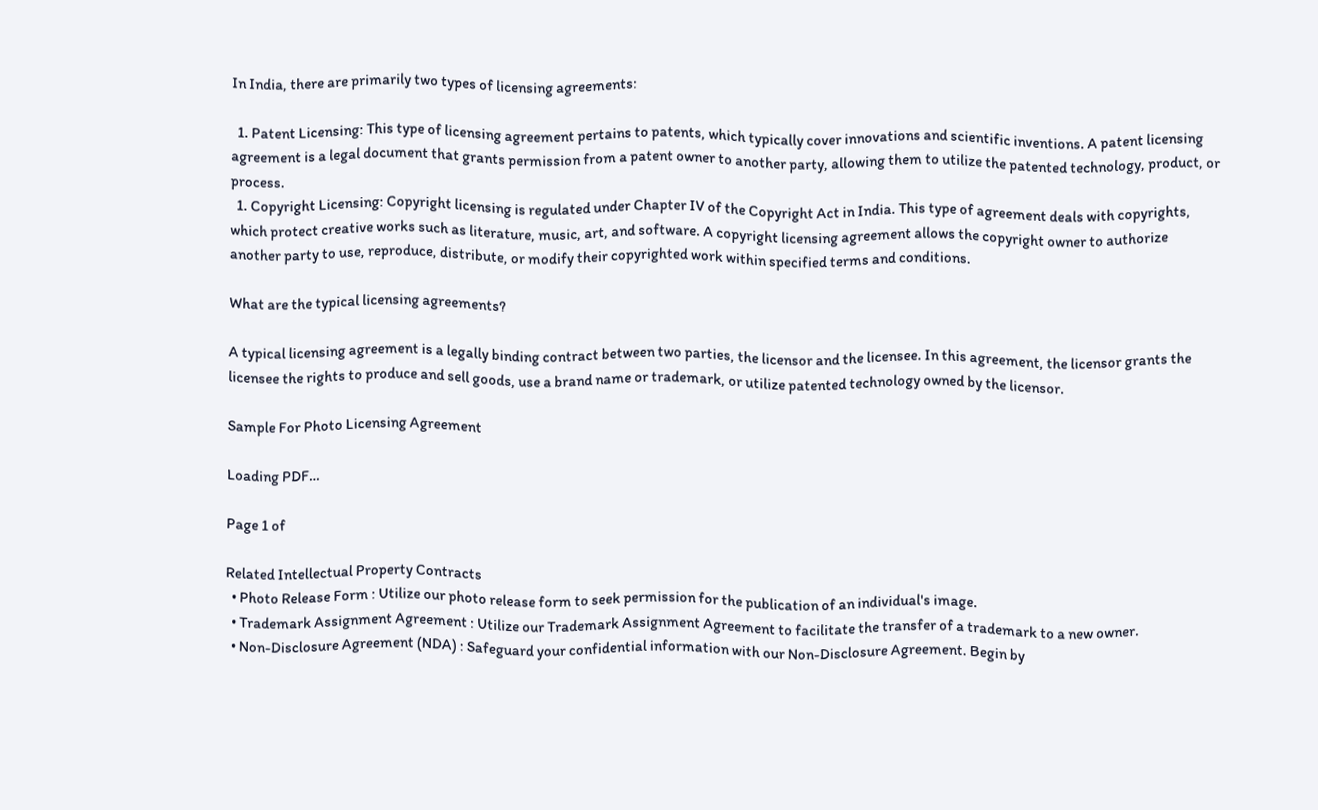In India, there are primarily two types of licensing agreements:

  1. Patent Licensing: This type of licensing agreement pertains to patents, which typically cover innovations and scientific inventions. A patent licensing agreement is a legal document that grants permission from a patent owner to another party, allowing them to utilize the patented technology, product, or process.
  1. Copyright Licensing: Copyright licensing is regulated under Chapter IV of the Copyright Act in India. This type of agreement deals with copyrights, which protect creative works such as literature, music, art, and software. A copyright licensing agreement allows the copyright owner to authorize another party to use, reproduce, distribute, or modify their copyrighted work within specified terms and conditions.

What are the typical licensing agreements?

A typical licensing agreement is a legally binding contract between two parties, the licensor and the licensee. In this agreement, the licensor grants the licensee the rights to produce and sell goods, use a brand name or trademark, or utilize patented technology owned by the licensor.

Sample For Photo Licensing Agreement

Loading PDF…

Page 1 of

Related Intellectual Property Contracts
  • Photo Release Form : Utilize our photo release form to seek permission for the publication of an individual's image.
  • Trademark Assignment Agreement : Utilize our Trademark Assignment Agreement to facilitate the transfer of a trademark to a new owner.
  • Non-Disclosure Agreement (NDA) : Safeguard your confidential information with our Non-Disclosure Agreement. Begin by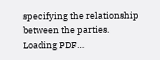specifying the relationship between the parties.
Loading PDF…